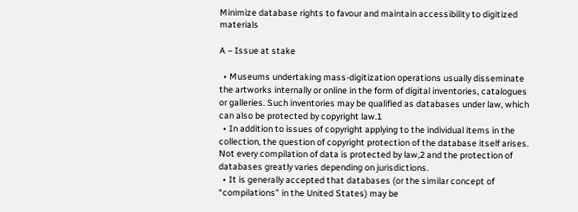Minimize database rights to favour and maintain accessibility to digitized materials

A – Issue at stake

  • Museums undertaking mass-digitization operations usually disseminate the artworks internally or online in the form of digital inventories, catalogues or galleries. Such inventories may be qualified as databases under law, which can also be protected by copyright law.1
  • In addition to issues of copyright applying to the individual items in the collection, the question of copyright protection of the database itself arises. Not every compilation of data is protected by law,2 and the protection of databases greatly varies depending on jurisdictions.
  • It is generally accepted that databases (or the similar concept of “compilations” in the United States) may be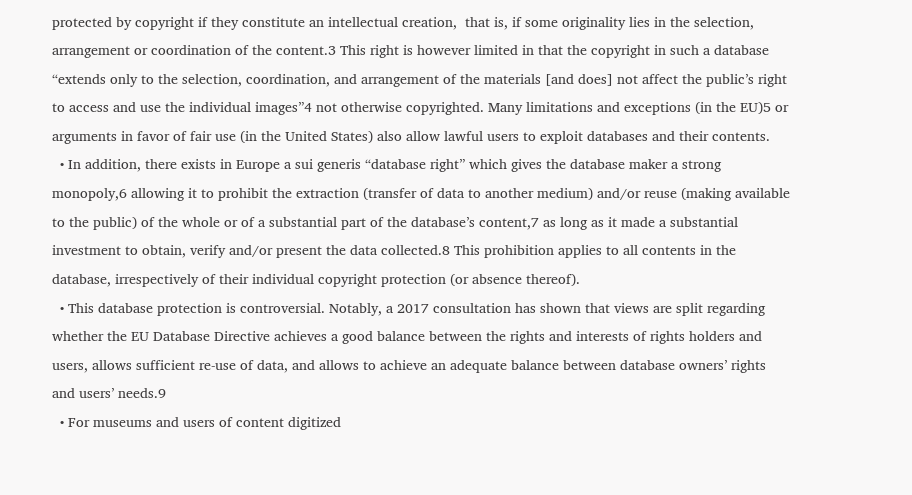protected by copyright if they constitute an intellectual creation,  that is, if some originality lies in the selection, arrangement or coordination of the content.3 This right is however limited in that the copyright in such a database “extends only to the selection, coordination, and arrangement of the materials [and does] not affect the public’s right to access and use the individual images”4 not otherwise copyrighted. Many limitations and exceptions (in the EU)5 or arguments in favor of fair use (in the United States) also allow lawful users to exploit databases and their contents.
  • In addition, there exists in Europe a sui generis “database right” which gives the database maker a strong monopoly,6 allowing it to prohibit the extraction (transfer of data to another medium) and/or reuse (making available to the public) of the whole or of a substantial part of the database’s content,7 as long as it made a substantial investment to obtain, verify and/or present the data collected.8 This prohibition applies to all contents in the database, irrespectively of their individual copyright protection (or absence thereof).
  • This database protection is controversial. Notably, a 2017 consultation has shown that views are split regarding whether the EU Database Directive achieves a good balance between the rights and interests of rights holders and users, allows sufficient re-use of data, and allows to achieve an adequate balance between database owners’ rights and users’ needs.9
  • For museums and users of content digitized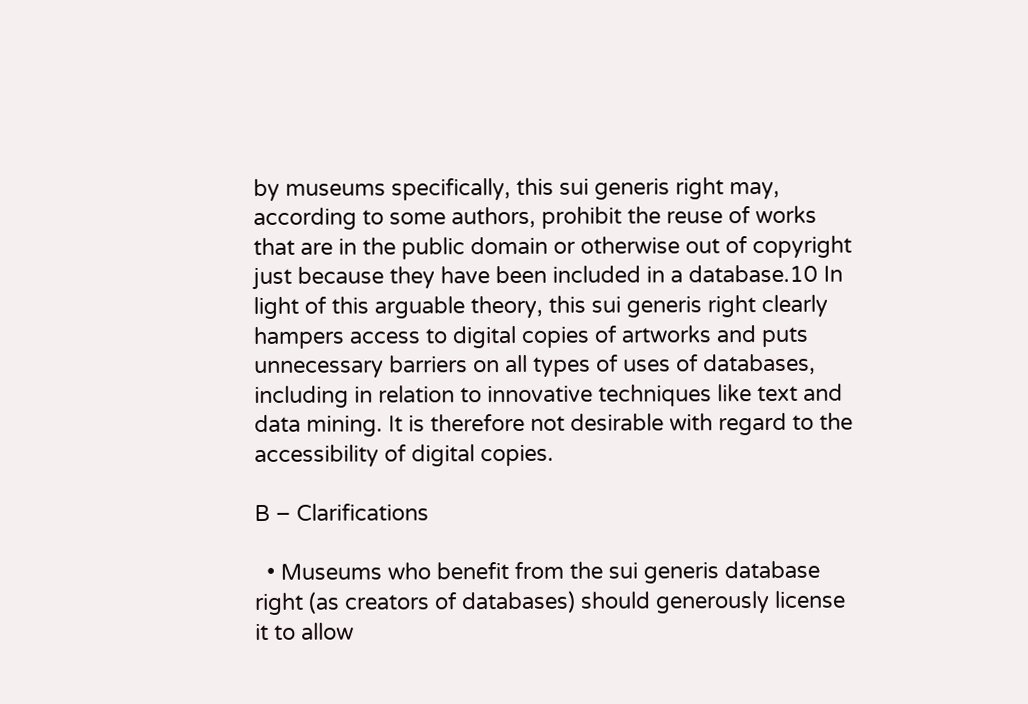by museums specifically, this sui generis right may, according to some authors, prohibit the reuse of works that are in the public domain or otherwise out of copyright just because they have been included in a database.10 In light of this arguable theory, this sui generis right clearly hampers access to digital copies of artworks and puts unnecessary barriers on all types of uses of databases, including in relation to innovative techniques like text and data mining. It is therefore not desirable with regard to the accessibility of digital copies.

B – Clarifications

  • Museums who benefit from the sui generis database right (as creators of databases) should generously license it to allow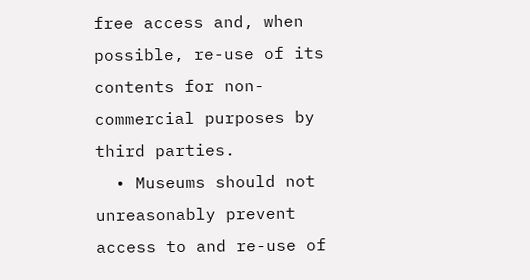free access and, when possible, re-use of its contents for non-commercial purposes by third parties.
  • Museums should not unreasonably prevent access to and re-use of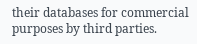their databases for commercial purposes by third parties.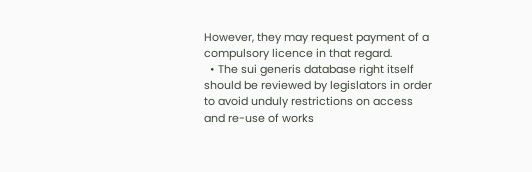However, they may request payment of a compulsory licence in that regard.
  • The sui generis database right itself should be reviewed by legislators in order to avoid unduly restrictions on access and re-use of works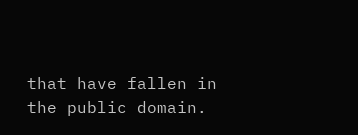that have fallen in the public domain.